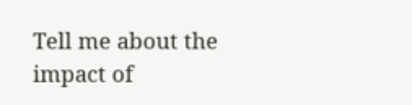Tell me about the impact of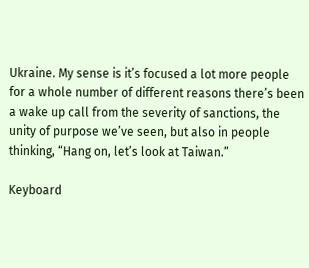Ukraine. My sense is it’s focused a lot more people for a whole number of different reasons there’s been a wake up call from the severity of sanctions, the unity of purpose we’ve seen, but also in people thinking, “Hang on, let’s look at Taiwan.”

Keyboard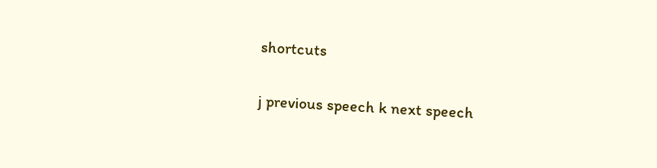shortcuts

j previous speech k next speech